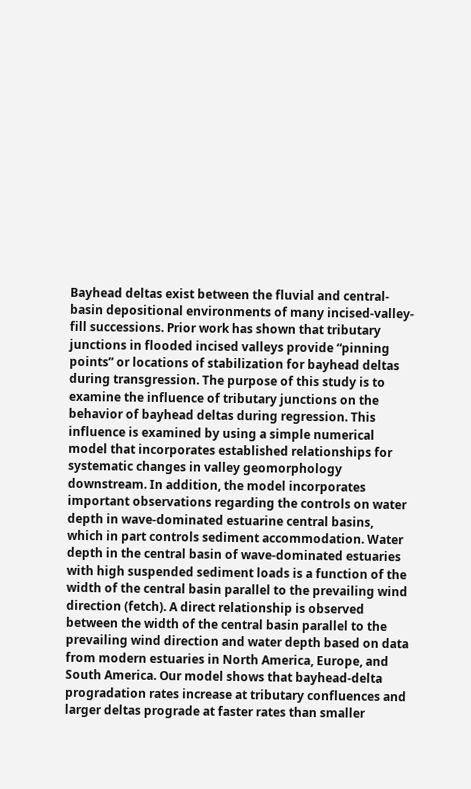Bayhead deltas exist between the fluvial and central-basin depositional environments of many incised-valley-fill successions. Prior work has shown that tributary junctions in flooded incised valleys provide “pinning points” or locations of stabilization for bayhead deltas during transgression. The purpose of this study is to examine the influence of tributary junctions on the behavior of bayhead deltas during regression. This influence is examined by using a simple numerical model that incorporates established relationships for systematic changes in valley geomorphology downstream. In addition, the model incorporates important observations regarding the controls on water depth in wave-dominated estuarine central basins, which in part controls sediment accommodation. Water depth in the central basin of wave-dominated estuaries with high suspended sediment loads is a function of the width of the central basin parallel to the prevailing wind direction (fetch). A direct relationship is observed between the width of the central basin parallel to the prevailing wind direction and water depth based on data from modern estuaries in North America, Europe, and South America. Our model shows that bayhead-delta progradation rates increase at tributary confluences and larger deltas prograde at faster rates than smaller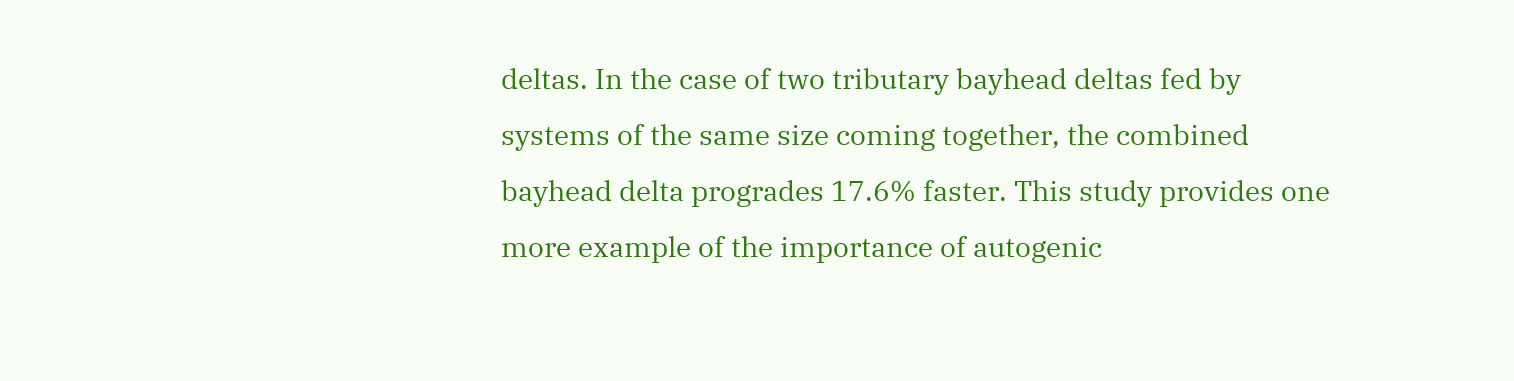deltas. In the case of two tributary bayhead deltas fed by systems of the same size coming together, the combined bayhead delta progrades 17.6% faster. This study provides one more example of the importance of autogenic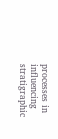processes in influencing stratigraphic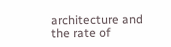architecture and the rate of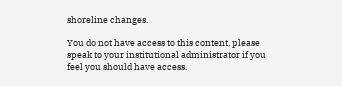shoreline changes.

You do not have access to this content, please speak to your institutional administrator if you feel you should have access.